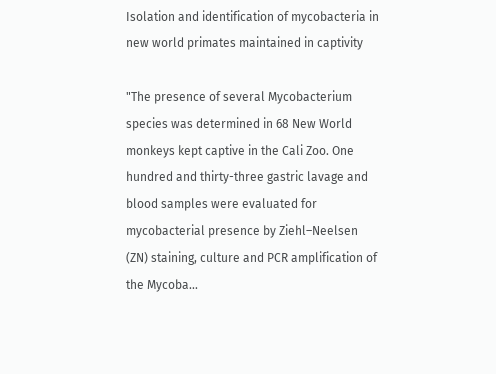Isolation and identification of mycobacteria in new world primates maintained in captivity

"The presence of several Mycobacterium species was determined in 68 New World monkeys kept captive in the Cali Zoo. One hundred and thirty-three gastric lavage and blood samples were evaluated for mycobacterial presence by Ziehl–Neelsen (ZN) staining, culture and PCR amplification of the Mycoba...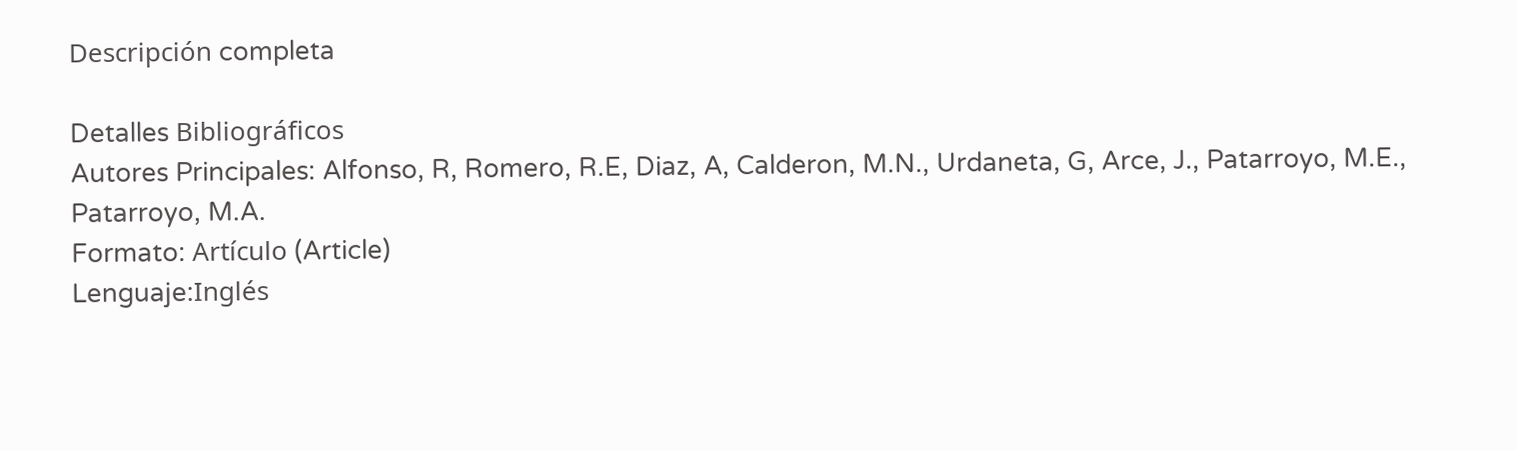Descripción completa

Detalles Bibliográficos
Autores Principales: Alfonso, R, Romero, R.E, Diaz, A, Calderon, M.N., Urdaneta, G, Arce, J., Patarroyo, M.E., Patarroyo, M.A.
Formato: Artículo (Article)
Lenguaje:Inglés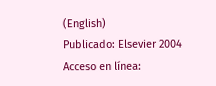(English)
Publicado: Elsevier 2004
Acceso en línea: